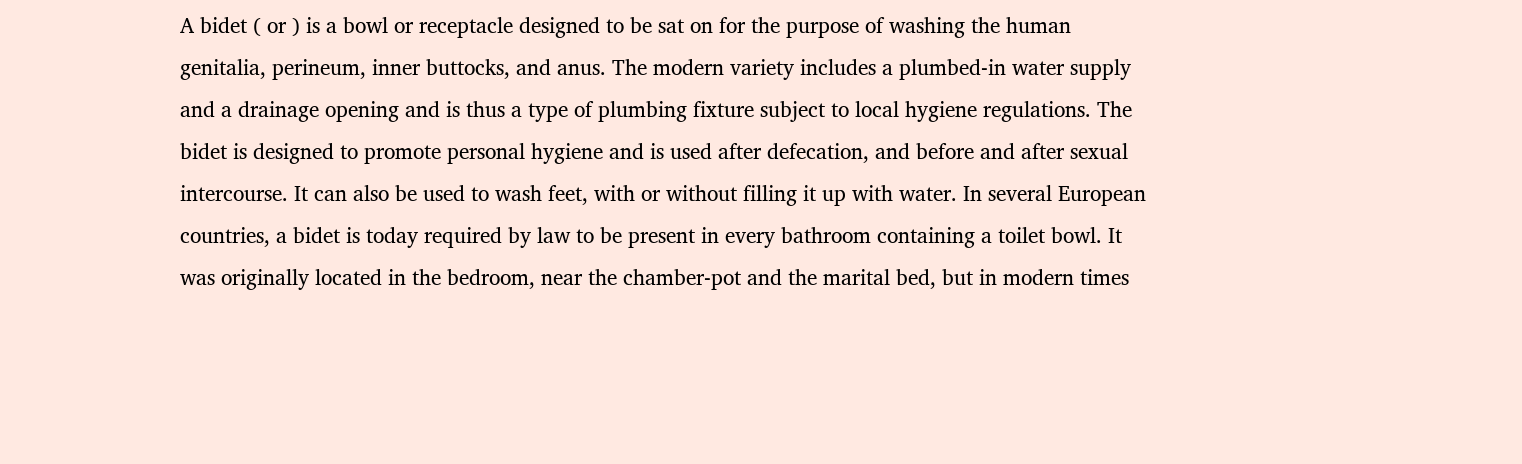A bidet ( or ) is a bowl or receptacle designed to be sat on for the purpose of washing the human genitalia, perineum, inner buttocks, and anus. The modern variety includes a plumbed-in water supply and a drainage opening and is thus a type of plumbing fixture subject to local hygiene regulations. The bidet is designed to promote personal hygiene and is used after defecation, and before and after sexual intercourse. It can also be used to wash feet, with or without filling it up with water. In several European countries, a bidet is today required by law to be present in every bathroom containing a toilet bowl. It was originally located in the bedroom, near the chamber-pot and the marital bed, but in modern times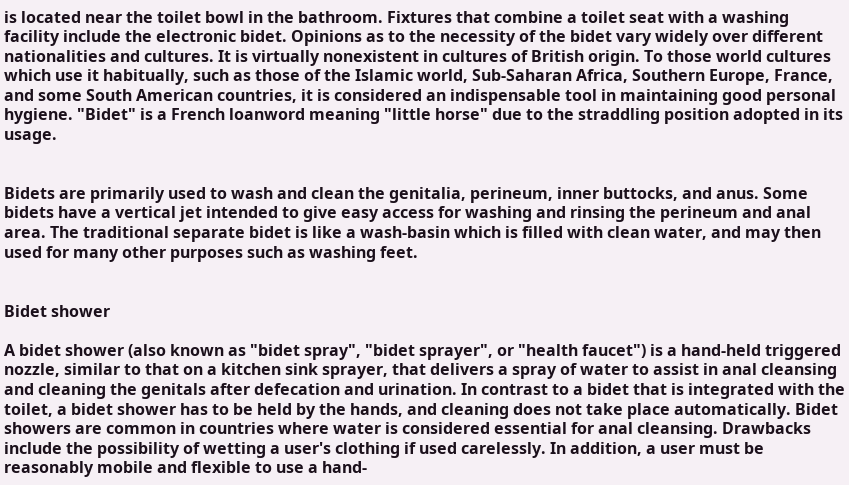is located near the toilet bowl in the bathroom. Fixtures that combine a toilet seat with a washing facility include the electronic bidet. Opinions as to the necessity of the bidet vary widely over different nationalities and cultures. It is virtually nonexistent in cultures of British origin. To those world cultures which use it habitually, such as those of the Islamic world, Sub-Saharan Africa, Southern Europe, France, and some South American countries, it is considered an indispensable tool in maintaining good personal hygiene. "Bidet" is a French loanword meaning "little horse" due to the straddling position adopted in its usage.


Bidets are primarily used to wash and clean the genitalia, perineum, inner buttocks, and anus. Some bidets have a vertical jet intended to give easy access for washing and rinsing the perineum and anal area. The traditional separate bidet is like a wash-basin which is filled with clean water, and may then used for many other purposes such as washing feet.


Bidet shower

A bidet shower (also known as "bidet spray", "bidet sprayer", or "health faucet") is a hand-held triggered nozzle, similar to that on a kitchen sink sprayer, that delivers a spray of water to assist in anal cleansing and cleaning the genitals after defecation and urination. In contrast to a bidet that is integrated with the toilet, a bidet shower has to be held by the hands, and cleaning does not take place automatically. Bidet showers are common in countries where water is considered essential for anal cleansing. Drawbacks include the possibility of wetting a user's clothing if used carelessly. In addition, a user must be reasonably mobile and flexible to use a hand-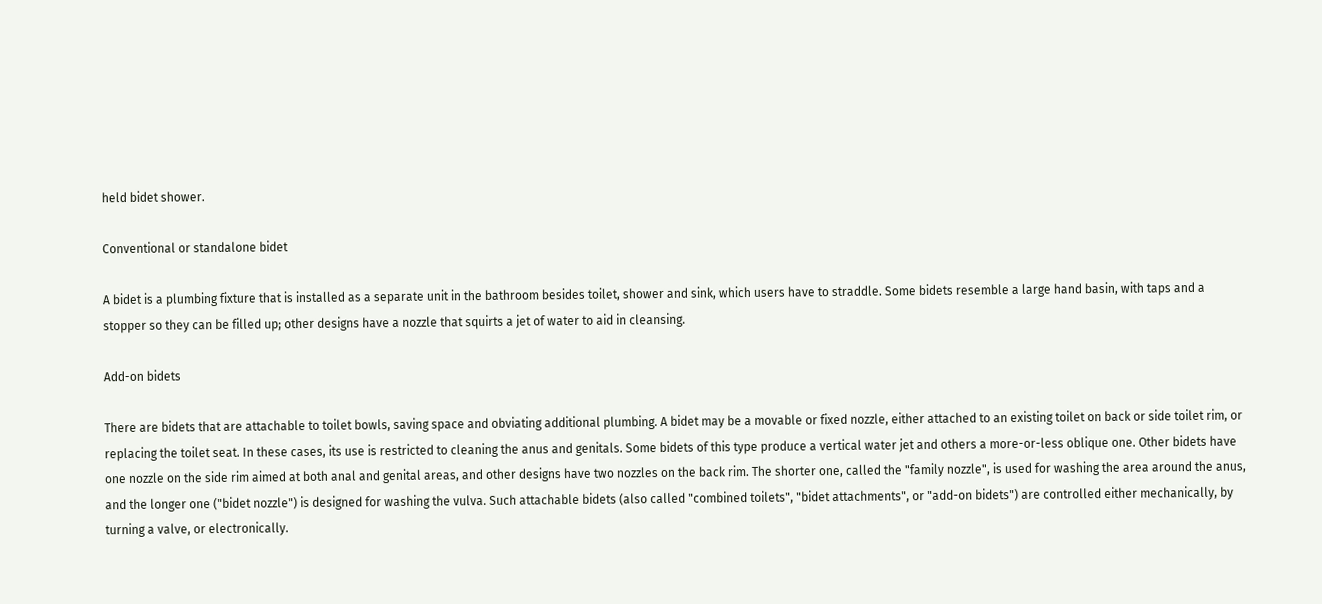held bidet shower.

Conventional or standalone bidet

A bidet is a plumbing fixture that is installed as a separate unit in the bathroom besides toilet, shower and sink, which users have to straddle. Some bidets resemble a large hand basin, with taps and a stopper so they can be filled up; other designs have a nozzle that squirts a jet of water to aid in cleansing.

Add-on bidets

There are bidets that are attachable to toilet bowls, saving space and obviating additional plumbing. A bidet may be a movable or fixed nozzle, either attached to an existing toilet on back or side toilet rim, or replacing the toilet seat. In these cases, its use is restricted to cleaning the anus and genitals. Some bidets of this type produce a vertical water jet and others a more-or-less oblique one. Other bidets have one nozzle on the side rim aimed at both anal and genital areas, and other designs have two nozzles on the back rim. The shorter one, called the "family nozzle", is used for washing the area around the anus, and the longer one ("bidet nozzle") is designed for washing the vulva. Such attachable bidets (also called "combined toilets", "bidet attachments", or "add-on bidets") are controlled either mechanically, by turning a valve, or electronically.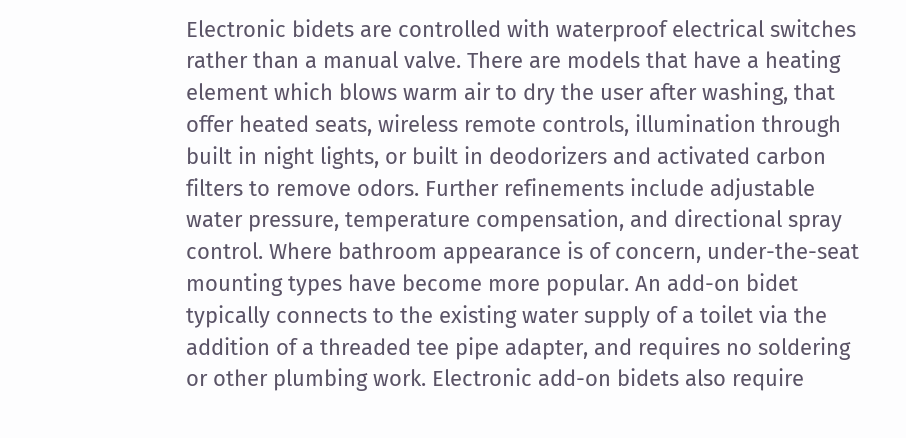Electronic bidets are controlled with waterproof electrical switches rather than a manual valve. There are models that have a heating element which blows warm air to dry the user after washing, that offer heated seats, wireless remote controls, illumination through built in night lights, or built in deodorizers and activated carbon filters to remove odors. Further refinements include adjustable water pressure, temperature compensation, and directional spray control. Where bathroom appearance is of concern, under-the-seat mounting types have become more popular. An add-on bidet typically connects to the existing water supply of a toilet via the addition of a threaded tee pipe adapter, and requires no soldering or other plumbing work. Electronic add-on bidets also require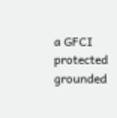a GFCI protected grounded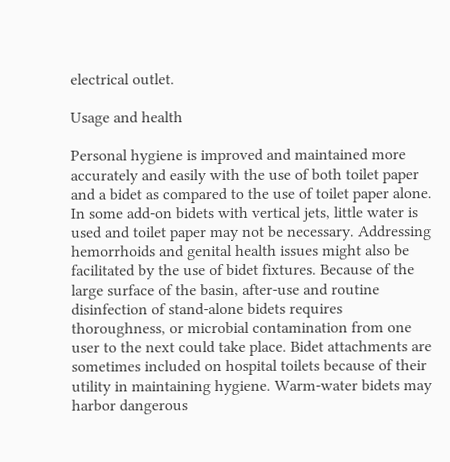electrical outlet.

Usage and health

Personal hygiene is improved and maintained more accurately and easily with the use of both toilet paper and a bidet as compared to the use of toilet paper alone. In some add-on bidets with vertical jets, little water is used and toilet paper may not be necessary. Addressing hemorrhoids and genital health issues might also be facilitated by the use of bidet fixtures. Because of the large surface of the basin, after-use and routine disinfection of stand-alone bidets requires thoroughness, or microbial contamination from one user to the next could take place. Bidet attachments are sometimes included on hospital toilets because of their utility in maintaining hygiene. Warm-water bidets may harbor dangerous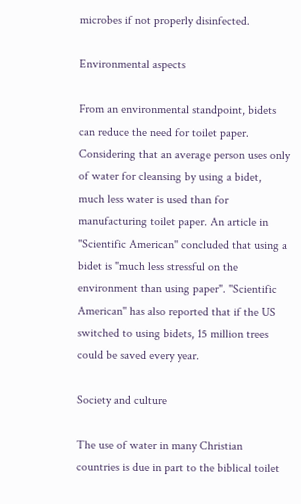microbes if not properly disinfected.

Environmental aspects

From an environmental standpoint, bidets can reduce the need for toilet paper. Considering that an average person uses only of water for cleansing by using a bidet, much less water is used than for manufacturing toilet paper. An article in ''Scientific American'' concluded that using a bidet is "much less stressful on the environment than using paper". ''Scientific American'' has also reported that if the US switched to using bidets, 15 million trees could be saved every year.

Society and culture

The use of water in many Christian countries is due in part to the biblical toilet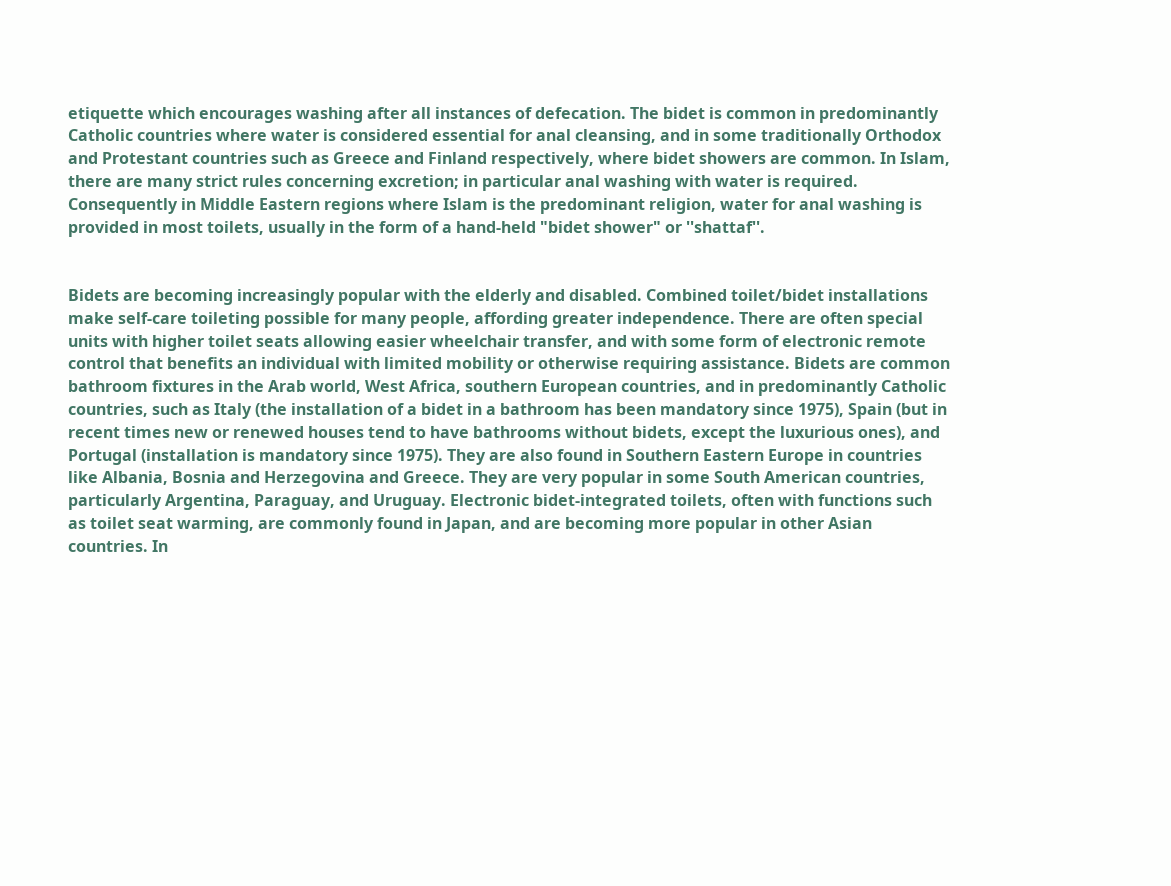etiquette which encourages washing after all instances of defecation. The bidet is common in predominantly Catholic countries where water is considered essential for anal cleansing, and in some traditionally Orthodox and Protestant countries such as Greece and Finland respectively, where bidet showers are common. In Islam, there are many strict rules concerning excretion; in particular anal washing with water is required. Consequently in Middle Eastern regions where Islam is the predominant religion, water for anal washing is provided in most toilets, usually in the form of a hand-held "bidet shower" or ''shattaf''.


Bidets are becoming increasingly popular with the elderly and disabled. Combined toilet/bidet installations make self-care toileting possible for many people, affording greater independence. There are often special units with higher toilet seats allowing easier wheelchair transfer, and with some form of electronic remote control that benefits an individual with limited mobility or otherwise requiring assistance. Bidets are common bathroom fixtures in the Arab world, West Africa, southern European countries, and in predominantly Catholic countries, such as Italy (the installation of a bidet in a bathroom has been mandatory since 1975), Spain (but in recent times new or renewed houses tend to have bathrooms without bidets, except the luxurious ones), and Portugal (installation is mandatory since 1975). They are also found in Southern Eastern Europe in countries like Albania, Bosnia and Herzegovina and Greece. They are very popular in some South American countries, particularly Argentina, Paraguay, and Uruguay. Electronic bidet-integrated toilets, often with functions such as toilet seat warming, are commonly found in Japan, and are becoming more popular in other Asian countries. In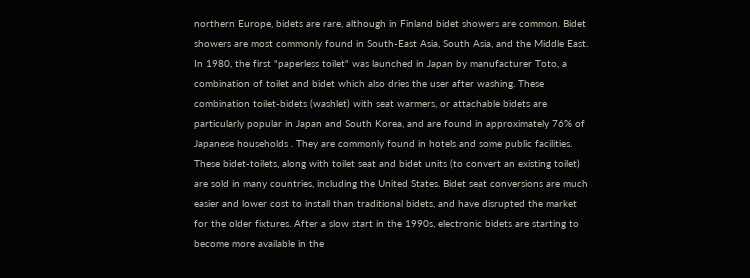northern Europe, bidets are rare, although in Finland bidet showers are common. Bidet showers are most commonly found in South-East Asia, South Asia, and the Middle East. In 1980, the first "paperless toilet" was launched in Japan by manufacturer Toto, a combination of toilet and bidet which also dries the user after washing. These combination toilet-bidets (washlet) with seat warmers, or attachable bidets are particularly popular in Japan and South Korea, and are found in approximately 76% of Japanese households . They are commonly found in hotels and some public facilities. These bidet-toilets, along with toilet seat and bidet units (to convert an existing toilet) are sold in many countries, including the United States. Bidet seat conversions are much easier and lower cost to install than traditional bidets, and have disrupted the market for the older fixtures. After a slow start in the 1990s, electronic bidets are starting to become more available in the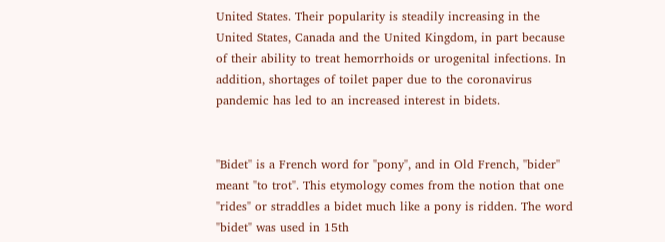United States. Their popularity is steadily increasing in the United States, Canada and the United Kingdom, in part because of their ability to treat hemorrhoids or urogenital infections. In addition, shortages of toilet paper due to the coronavirus pandemic has led to an increased interest in bidets.


''Bidet'' is a French word for "pony", and in Old French, ''bider'' meant "to trot". This etymology comes from the notion that one "rides" or straddles a bidet much like a pony is ridden. The word "bidet" was used in 15th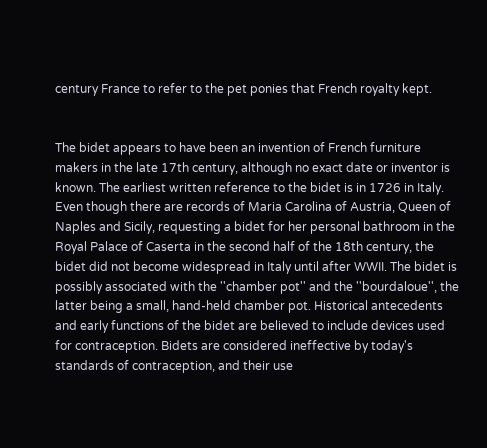century France to refer to the pet ponies that French royalty kept.


The bidet appears to have been an invention of French furniture makers in the late 17th century, although no exact date or inventor is known. The earliest written reference to the bidet is in 1726 in Italy. Even though there are records of Maria Carolina of Austria, Queen of Naples and Sicily, requesting a bidet for her personal bathroom in the Royal Palace of Caserta in the second half of the 18th century, the bidet did not become widespread in Italy until after WWII. The bidet is possibly associated with the ''chamber pot'' and the ''bourdaloue'', the latter being a small, hand-held chamber pot. Historical antecedents and early functions of the bidet are believed to include devices used for contraception. Bidets are considered ineffective by today's standards of contraception, and their use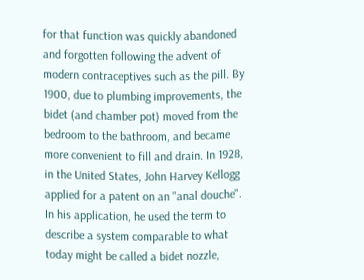for that function was quickly abandoned and forgotten following the advent of modern contraceptives such as the pill. By 1900, due to plumbing improvements, the bidet (and chamber pot) moved from the bedroom to the bathroom, and became more convenient to fill and drain. In 1928, in the United States, John Harvey Kellogg applied for a patent on an "anal douche". In his application, he used the term to describe a system comparable to what today might be called a bidet nozzle,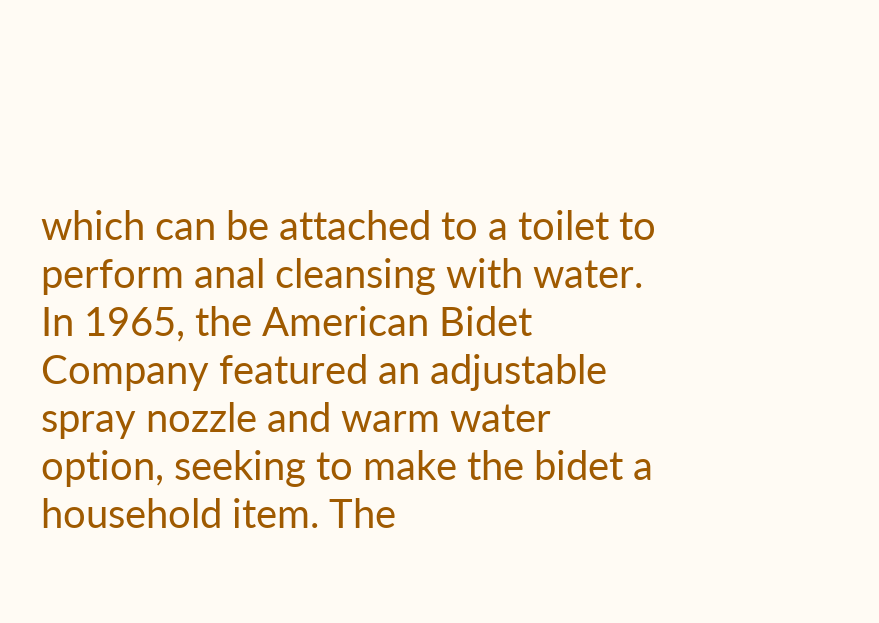which can be attached to a toilet to perform anal cleansing with water. In 1965, the American Bidet Company featured an adjustable spray nozzle and warm water option, seeking to make the bidet a household item. The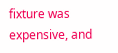fixture was expensive, and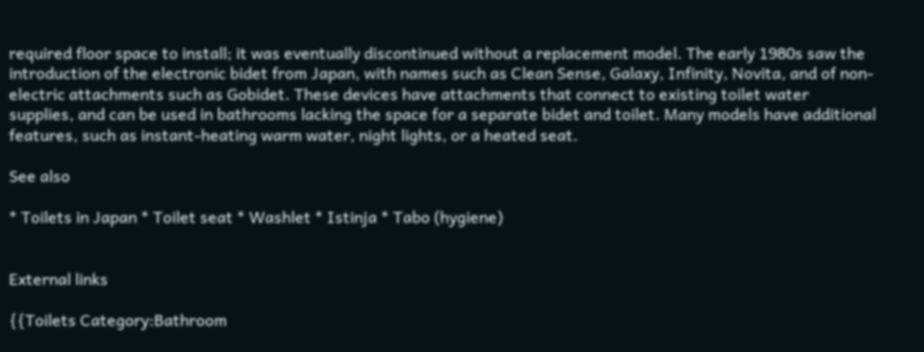required floor space to install; it was eventually discontinued without a replacement model. The early 1980s saw the introduction of the electronic bidet from Japan, with names such as Clean Sense, Galaxy, Infinity, Novita, and of non-electric attachments such as Gobidet. These devices have attachments that connect to existing toilet water supplies, and can be used in bathrooms lacking the space for a separate bidet and toilet. Many models have additional features, such as instant-heating warm water, night lights, or a heated seat.

See also

* Toilets in Japan * Toilet seat * Washlet * Istinja * Tabo (hygiene)


External links

{{Toilets Category:Bathroom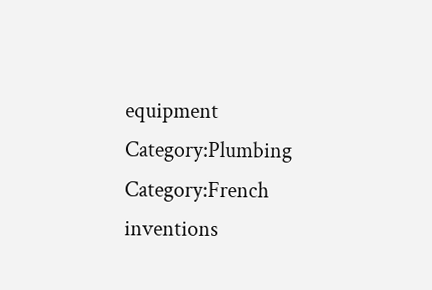equipment Category:Plumbing Category:French inventions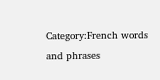Category:French words and phrases